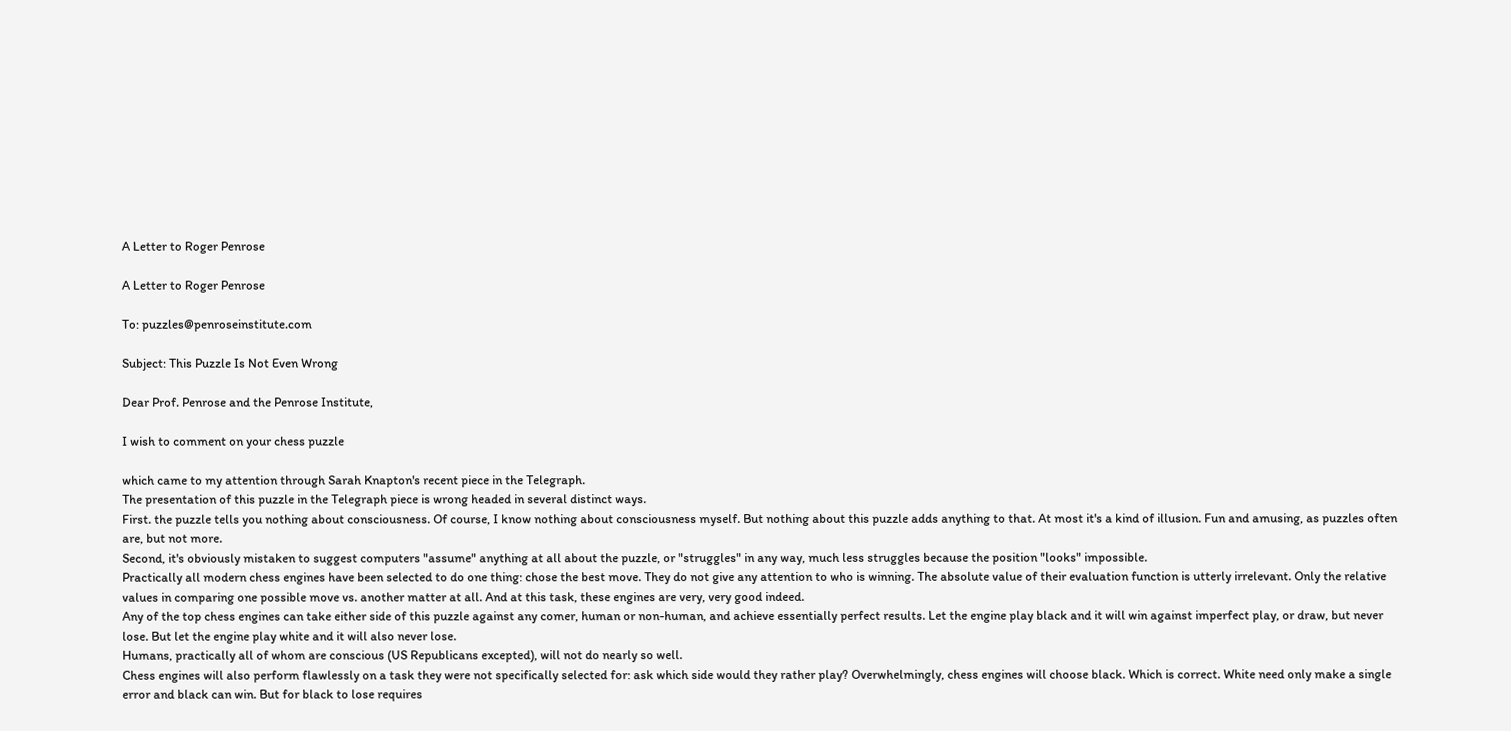A Letter to Roger Penrose

A Letter to Roger Penrose

To: puzzles@penroseinstitute.com

Subject: This Puzzle Is Not Even Wrong

Dear Prof. Penrose and the Penrose Institute,

I wish to comment on your chess puzzle

which came to my attention through Sarah Knapton's recent piece in the Telegraph.
The presentation of this puzzle in the Telegraph piece is wrong headed in several distinct ways.
First. the puzzle tells you nothing about consciousness. Of course, I know nothing about consciousness myself. But nothing about this puzzle adds anything to that. At most it's a kind of illusion. Fun and amusing, as puzzles often are, but not more.
Second, it's obviously mistaken to suggest computers "assume" anything at all about the puzzle, or "struggles" in any way, much less struggles because the position "looks" impossible.
Practically all modern chess engines have been selected to do one thing: chose the best move. They do not give any attention to who is winning. The absolute value of their evaluation function is utterly irrelevant. Only the relative values in comparing one possible move vs. another matter at all. And at this task, these engines are very, very good indeed.
Any of the top chess engines can take either side of this puzzle against any comer, human or non-human, and achieve essentially perfect results. Let the engine play black and it will win against imperfect play, or draw, but never lose. But let the engine play white and it will also never lose.
Humans, practically all of whom are conscious (US Republicans excepted), will not do nearly so well.
Chess engines will also perform flawlessly on a task they were not specifically selected for: ask which side would they rather play? Overwhelmingly, chess engines will choose black. Which is correct. White need only make a single error and black can win. But for black to lose requires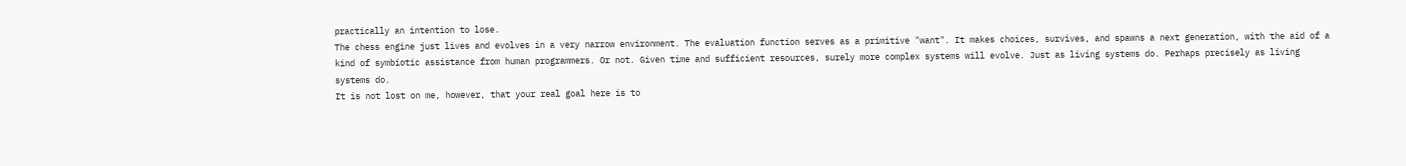practically an intention to lose.
The chess engine just lives and evolves in a very narrow environment. The evaluation function serves as a primitive "want". It makes choices, survives, and spawns a next generation, with the aid of a kind of symbiotic assistance from human programmers. Or not. Given time and sufficient resources, surely more complex systems will evolve. Just as living systems do. Perhaps precisely as living systems do.
It is not lost on me, however, that your real goal here is to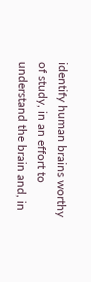identify human brains worthy of study, in an effort to understand the brain and, in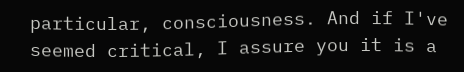particular, consciousness. And if I've seemed critical, I assure you it is a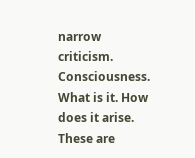narrow criticism.
Consciousness. What is it. How does it arise. These are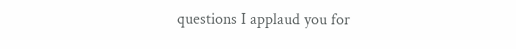questions I applaud you for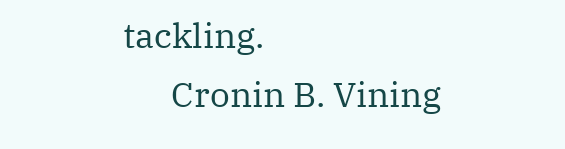tackling.
      Cronin B. Vining